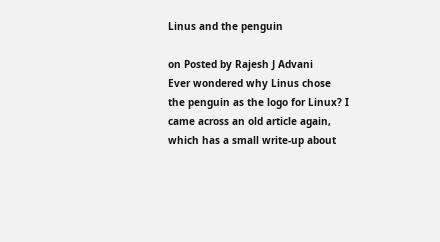Linus and the penguin

on Posted by Rajesh J Advani
Ever wondered why Linus chose the penguin as the logo for Linux? I came across an old article again, which has a small write-up about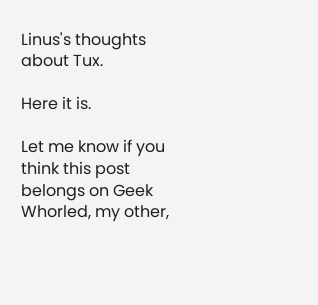Linus's thoughts about Tux.

Here it is.

Let me know if you think this post belongs on Geek Whorled, my other,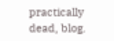practically dead, blog.